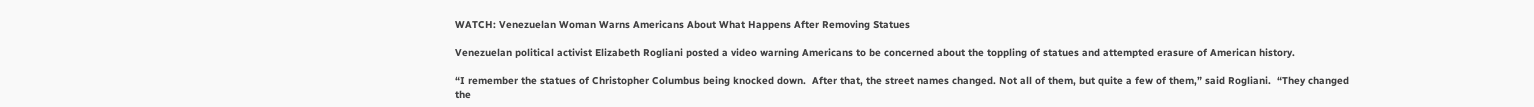WATCH: Venezuelan Woman Warns Americans About What Happens After Removing Statues

Venezuelan political activist Elizabeth Rogliani posted a video warning Americans to be concerned about the toppling of statues and attempted erasure of American history.

“I remember the statues of Christopher Columbus being knocked down.  After that, the street names changed. Not all of them, but quite a few of them,” said Rogliani.  “They changed the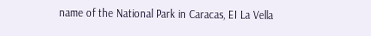name of the National Park in Caracas, EI La Vella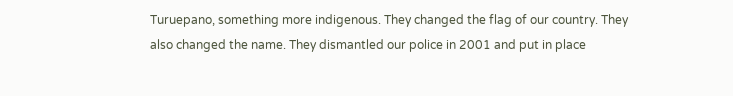Turuepano, something more indigenous. They changed the flag of our country. They also changed the name. They dismantled our police in 2001 and put in place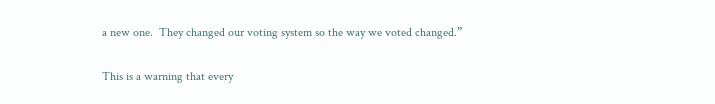a new one.  They changed our voting system so the way we voted changed.”

This is a warning that every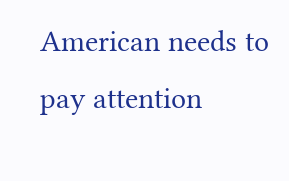American needs to pay attention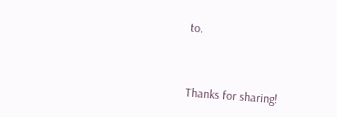to.



Thanks for sharing!